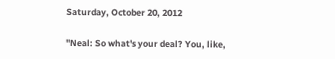Saturday, October 20, 2012

"Neal: So what's your deal? You, like,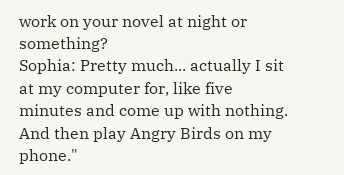work on your novel at night or something?
Sophia: Pretty much... actually I sit at my computer for, like five minutes and come up with nothing. And then play Angry Birds on my phone."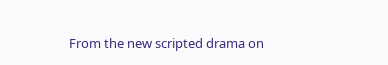From the new scripted drama on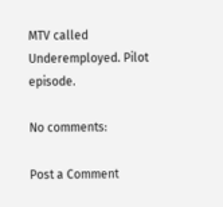MTV called Underemployed. Pilot episode.

No comments:

Post a Comment